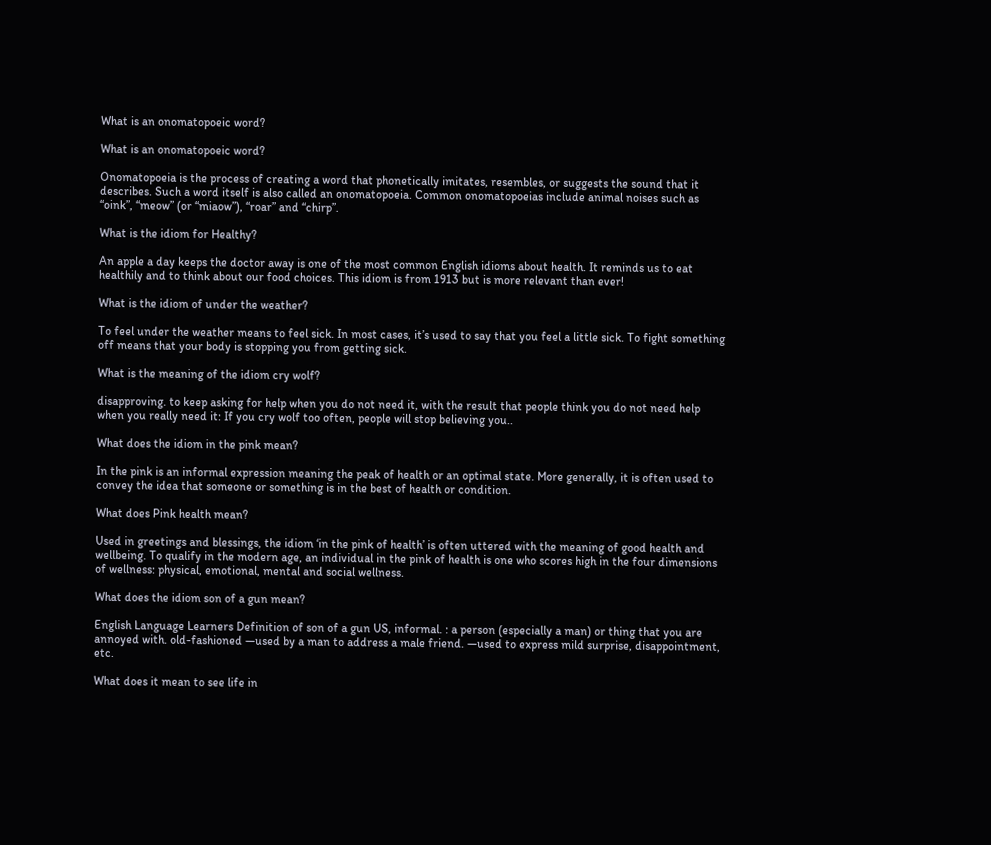What is an onomatopoeic word?

What is an onomatopoeic word?

Onomatopoeia is the process of creating a word that phonetically imitates, resembles, or suggests the sound that it describes. Such a word itself is also called an onomatopoeia. Common onomatopoeias include animal noises such as “oink”, “meow” (or “miaow”), “roar” and “chirp”.

What is the idiom for Healthy?

An apple a day keeps the doctor away is one of the most common English idioms about health. It reminds us to eat healthily and to think about our food choices. This idiom is from 1913 but is more relevant than ever!

What is the idiom of under the weather?

To feel under the weather means to feel sick. In most cases, it’s used to say that you feel a little sick. To fight something off means that your body is stopping you from getting sick.

What is the meaning of the idiom cry wolf?

disapproving. to keep asking for help when you do not need it, with the result that people think you do not need help when you really need it: If you cry wolf too often, people will stop believing you..

What does the idiom in the pink mean?

In the pink is an informal expression meaning the peak of health or an optimal state. More generally, it is often used to convey the idea that someone or something is in the best of health or condition.

What does Pink health mean?

Used in greetings and blessings, the idiom ‘in the pink of health’ is often uttered with the meaning of good health and wellbeing. To qualify in the modern age, an individual in the pink of health is one who scores high in the four dimensions of wellness: physical, emotional, mental and social wellness.

What does the idiom son of a gun mean?

English Language Learners Definition of son of a gun US, informal. : a person (especially a man) or thing that you are annoyed with. old-fashioned —used by a man to address a male friend. —used to express mild surprise, disappointment, etc.

What does it mean to see life in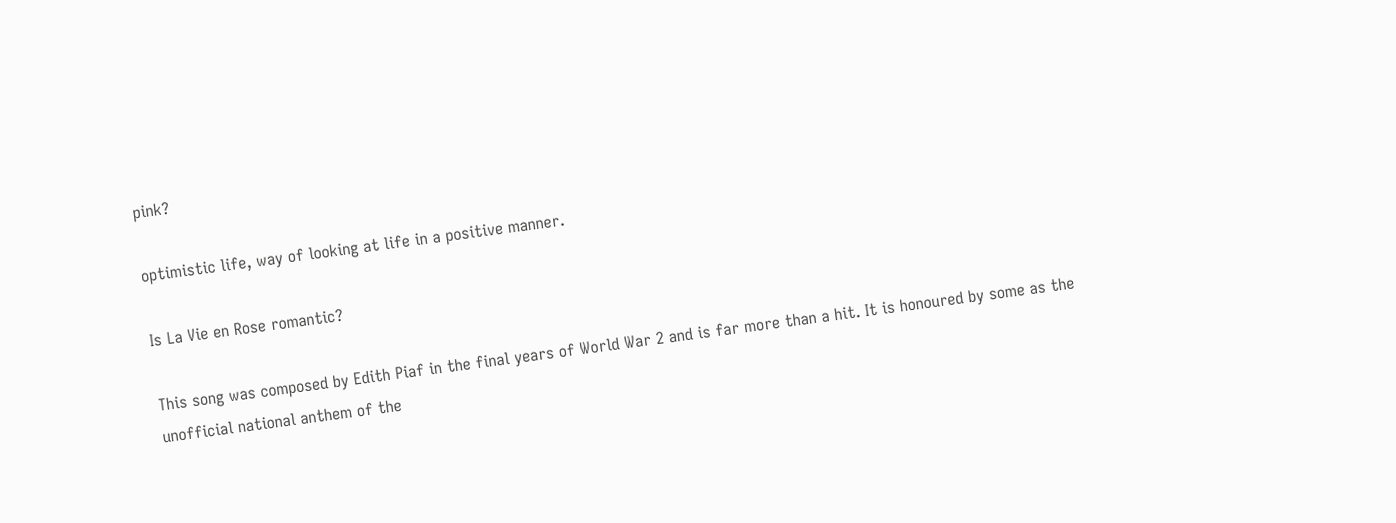pink?

optimistic life, way of looking at life in a positive manner.

Is La Vie en Rose romantic?

This song was composed by Edith Piaf in the final years of World War 2 and is far more than a hit. It is honoured by some as the unofficial national anthem of the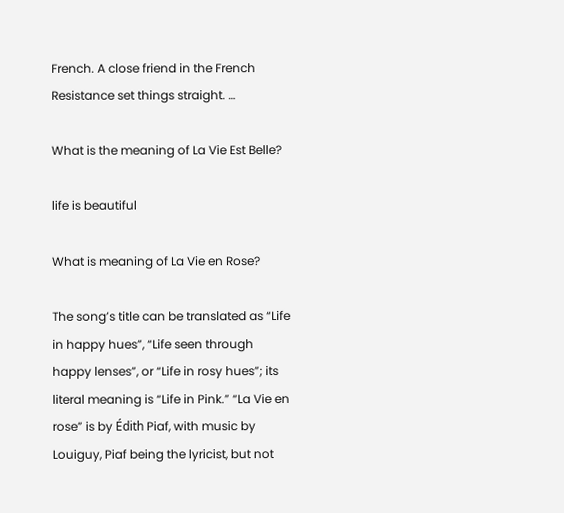French. A close friend in the French Resistance set things straight. …

What is the meaning of La Vie Est Belle?

life is beautiful

What is meaning of La Vie en Rose?

The song’s title can be translated as “Life in happy hues”, “Life seen through happy lenses”, or “Life in rosy hues”; its literal meaning is “Life in Pink.” “La Vie en rose” is by Édith Piaf, with music by Louiguy, Piaf being the lyricist, but not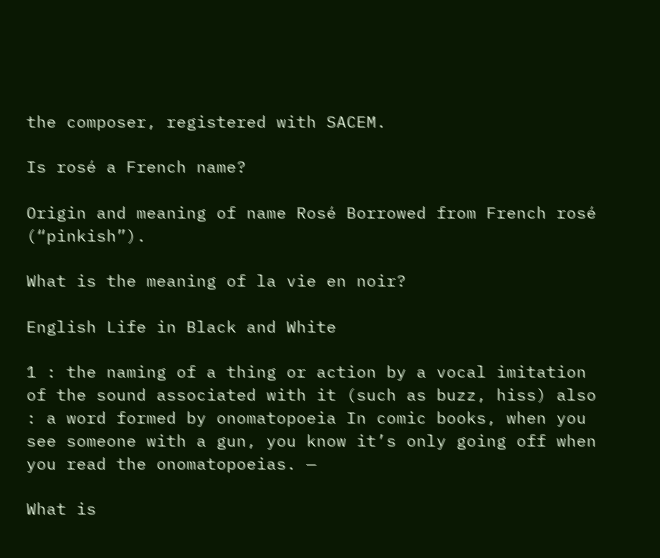the composer, registered with SACEM.

Is rosé a French name?

Origin and meaning of name Rosé Borrowed from French rosé (“pinkish”).

What is the meaning of la vie en noir?

English Life in Black and White

1 : the naming of a thing or action by a vocal imitation of the sound associated with it (such as buzz, hiss) also : a word formed by onomatopoeia In comic books, when you see someone with a gun, you know it’s only going off when you read the onomatopoeias. —

What is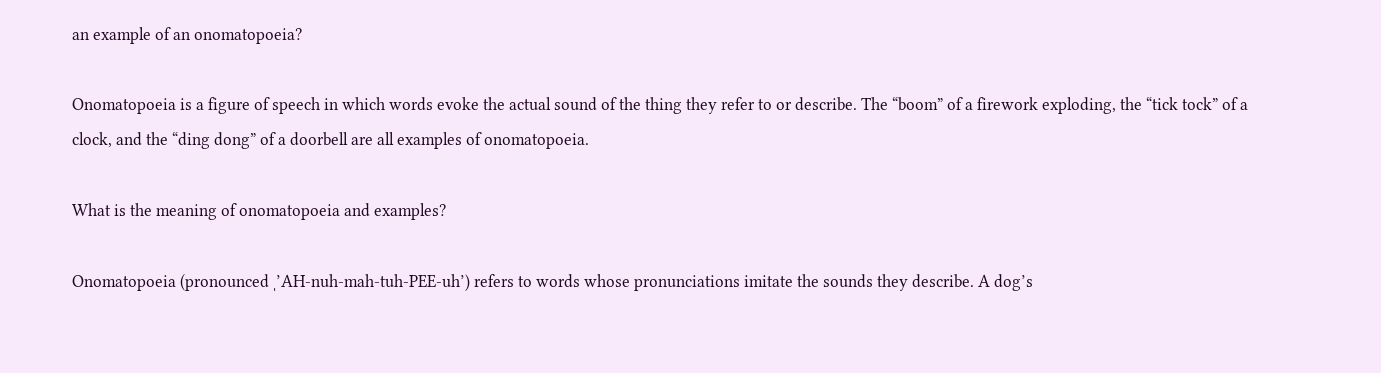an example of an onomatopoeia?

Onomatopoeia is a figure of speech in which words evoke the actual sound of the thing they refer to or describe. The “boom” of a firework exploding, the “tick tock” of a clock, and the “ding dong” of a doorbell are all examples of onomatopoeia.

What is the meaning of onomatopoeia and examples?

Onomatopoeia (pronounced ˌ’AH-nuh-mah-tuh-PEE-uh’) refers to words whose pronunciations imitate the sounds they describe. A dog’s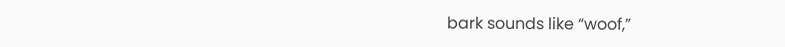bark sounds like “woof,”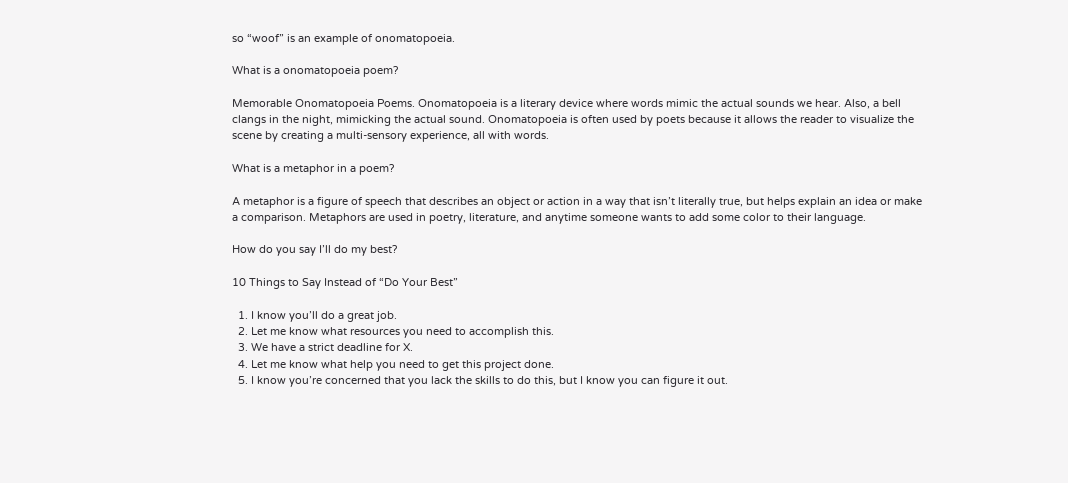so “woof” is an example of onomatopoeia.

What is a onomatopoeia poem?

Memorable Onomatopoeia Poems. Onomatopoeia is a literary device where words mimic the actual sounds we hear. Also, a bell clangs in the night, mimicking the actual sound. Onomatopoeia is often used by poets because it allows the reader to visualize the scene by creating a multi-sensory experience, all with words.

What is a metaphor in a poem?

A metaphor is a figure of speech that describes an object or action in a way that isn’t literally true, but helps explain an idea or make a comparison. Metaphors are used in poetry, literature, and anytime someone wants to add some color to their language.

How do you say I’ll do my best?

10 Things to Say Instead of “Do Your Best”

  1. I know you’ll do a great job.
  2. Let me know what resources you need to accomplish this.
  3. We have a strict deadline for X.
  4. Let me know what help you need to get this project done.
  5. I know you’re concerned that you lack the skills to do this, but I know you can figure it out.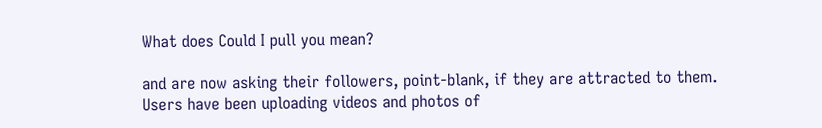What does Could I pull you mean?

and are now asking their followers, point-blank, if they are attracted to them. Users have been uploading videos and photos of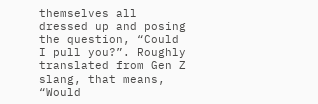themselves all dressed up and posing the question, “Could I pull you?”. Roughly translated from Gen Z slang, that means, “Would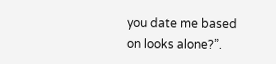you date me based on looks alone?”.